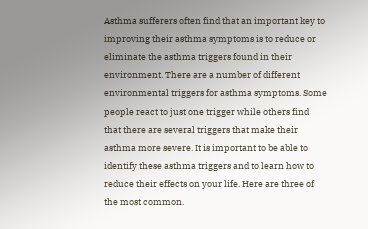Asthma sufferers often find that an important key to improving their asthma symptoms is to reduce or eliminate the asthma triggers found in their environment. There are a number of different environmental triggers for asthma symptoms. Some people react to just one trigger while others find that there are several triggers that make their asthma more severe. It is important to be able to identify these asthma triggers and to learn how to reduce their effects on your life. Here are three of the most common.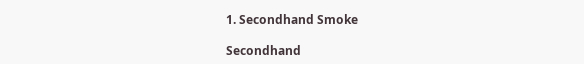1. Secondhand Smoke

Secondhand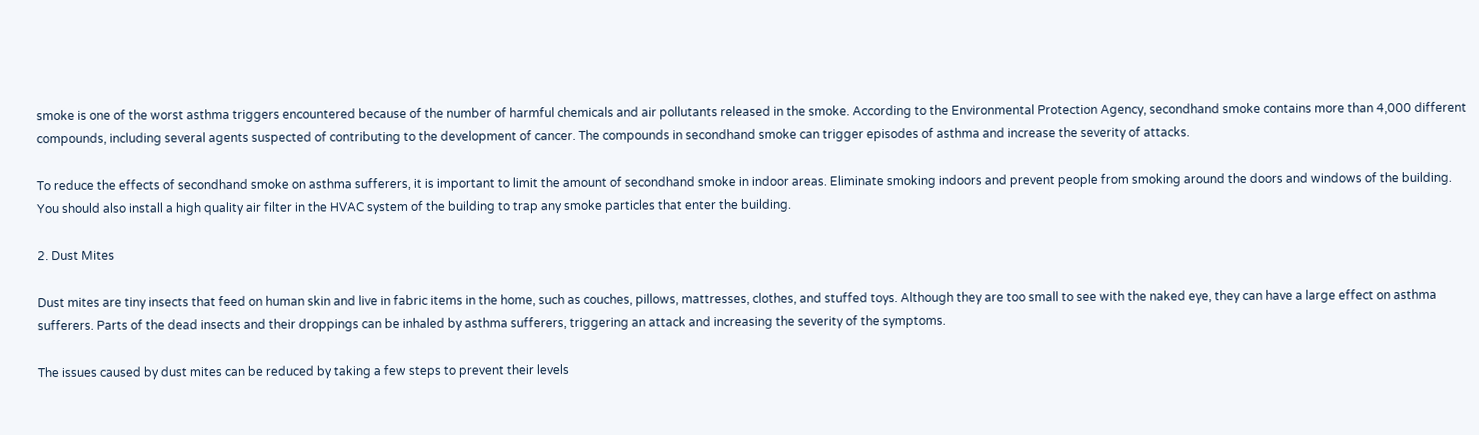smoke is one of the worst asthma triggers encountered because of the number of harmful chemicals and air pollutants released in the smoke. According to the Environmental Protection Agency, secondhand smoke contains more than 4,000 different compounds, including several agents suspected of contributing to the development of cancer. The compounds in secondhand smoke can trigger episodes of asthma and increase the severity of attacks.

To reduce the effects of secondhand smoke on asthma sufferers, it is important to limit the amount of secondhand smoke in indoor areas. Eliminate smoking indoors and prevent people from smoking around the doors and windows of the building. You should also install a high quality air filter in the HVAC system of the building to trap any smoke particles that enter the building.

2. Dust Mites

Dust mites are tiny insects that feed on human skin and live in fabric items in the home, such as couches, pillows, mattresses, clothes, and stuffed toys. Although they are too small to see with the naked eye, they can have a large effect on asthma sufferers. Parts of the dead insects and their droppings can be inhaled by asthma sufferers, triggering an attack and increasing the severity of the symptoms.

The issues caused by dust mites can be reduced by taking a few steps to prevent their levels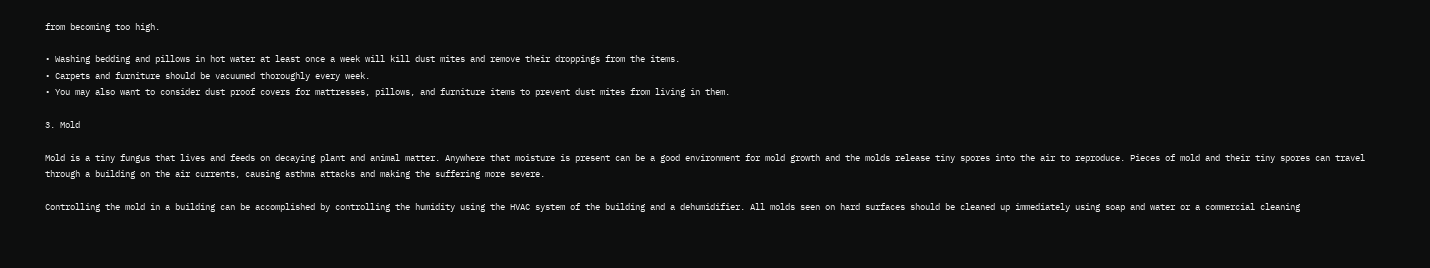from becoming too high.

• Washing bedding and pillows in hot water at least once a week will kill dust mites and remove their droppings from the items.
• Carpets and furniture should be vacuumed thoroughly every week.
• You may also want to consider dust proof covers for mattresses, pillows, and furniture items to prevent dust mites from living in them.

3. Mold

Mold is a tiny fungus that lives and feeds on decaying plant and animal matter. Anywhere that moisture is present can be a good environment for mold growth and the molds release tiny spores into the air to reproduce. Pieces of mold and their tiny spores can travel through a building on the air currents, causing asthma attacks and making the suffering more severe.

Controlling the mold in a building can be accomplished by controlling the humidity using the HVAC system of the building and a dehumidifier. All molds seen on hard surfaces should be cleaned up immediately using soap and water or a commercial cleaning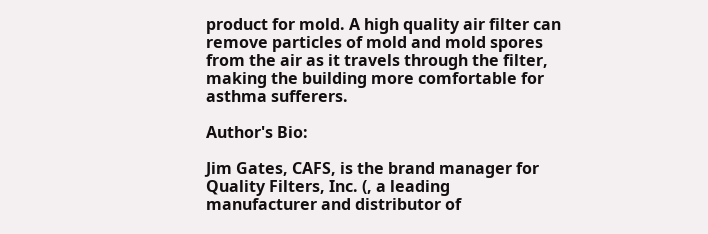product for mold. A high quality air filter can remove particles of mold and mold spores from the air as it travels through the filter, making the building more comfortable for asthma sufferers.

Author's Bio:

Jim Gates, CAFS, is the brand manager for Quality Filters, Inc. (, a leading manufacturer and distributor of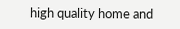high quality home and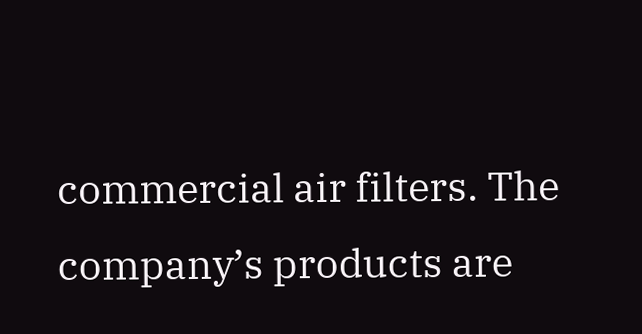commercial air filters. The company’s products are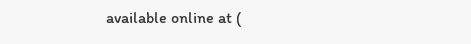available online at (